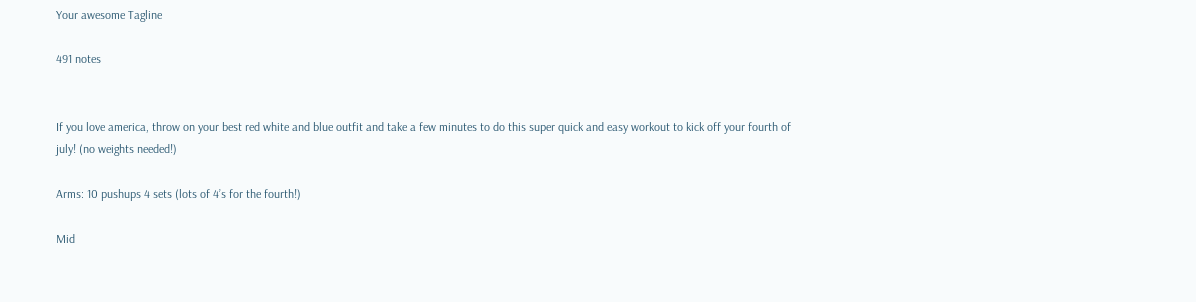Your awesome Tagline

491 notes


If you love america, throw on your best red white and blue outfit and take a few minutes to do this super quick and easy workout to kick off your fourth of july! (no weights needed!)

Arms: 10 pushups 4 sets (lots of 4’s for the fourth!)

Mid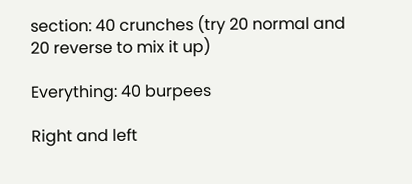section: 40 crunches (try 20 normal and 20 reverse to mix it up)

Everything: 40 burpees

Right and left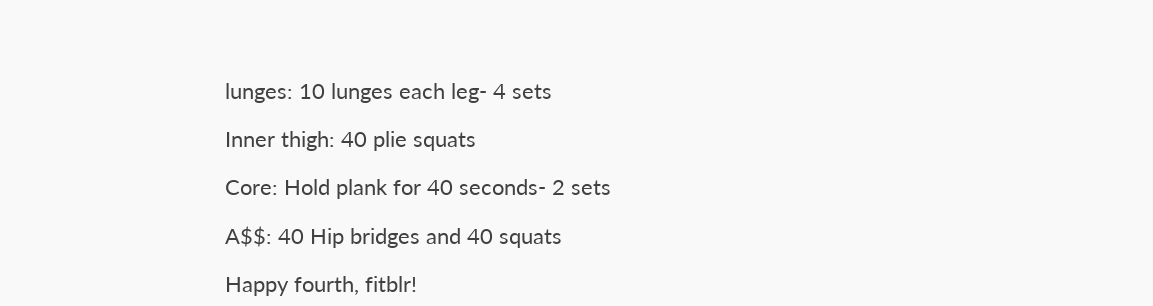lunges: 10 lunges each leg- 4 sets

Inner thigh: 40 plie squats

Core: Hold plank for 40 seconds- 2 sets

A$$: 40 Hip bridges and 40 squats

Happy fourth, fitblr!